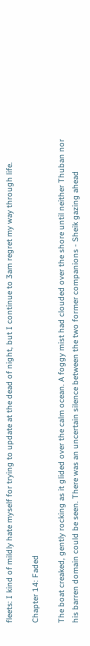fleets: I kind of mildly hate myself for trying to update at the dead of night, but I continue to 3am regret my way through life.

Chapter 14: Faded

The boat creaked, gently rocking as it glided over the calm ocean. A foggy mist had clouded over the shore until neither Thuban nor his barren domain could be seen. There was an uncertain silence between the two former companions - Sheik gazing ahead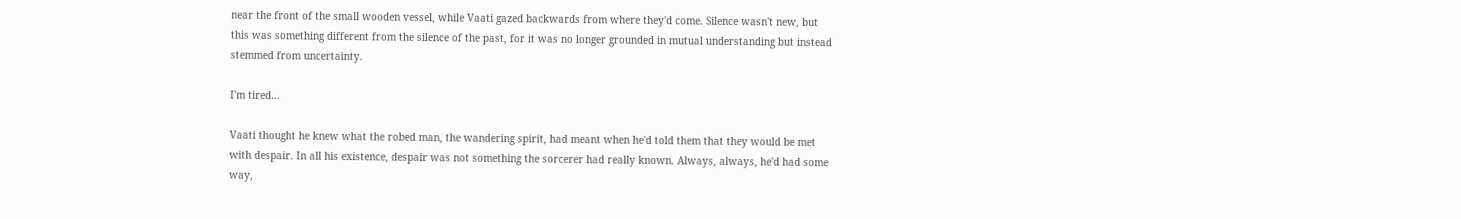near the front of the small wooden vessel, while Vaati gazed backwards from where they'd come. Silence wasn't new, but this was something different from the silence of the past, for it was no longer grounded in mutual understanding but instead stemmed from uncertainty.

I'm tired…

Vaati thought he knew what the robed man, the wandering spirit, had meant when he'd told them that they would be met with despair. In all his existence, despair was not something the sorcerer had really known. Always, always, he'd had some way,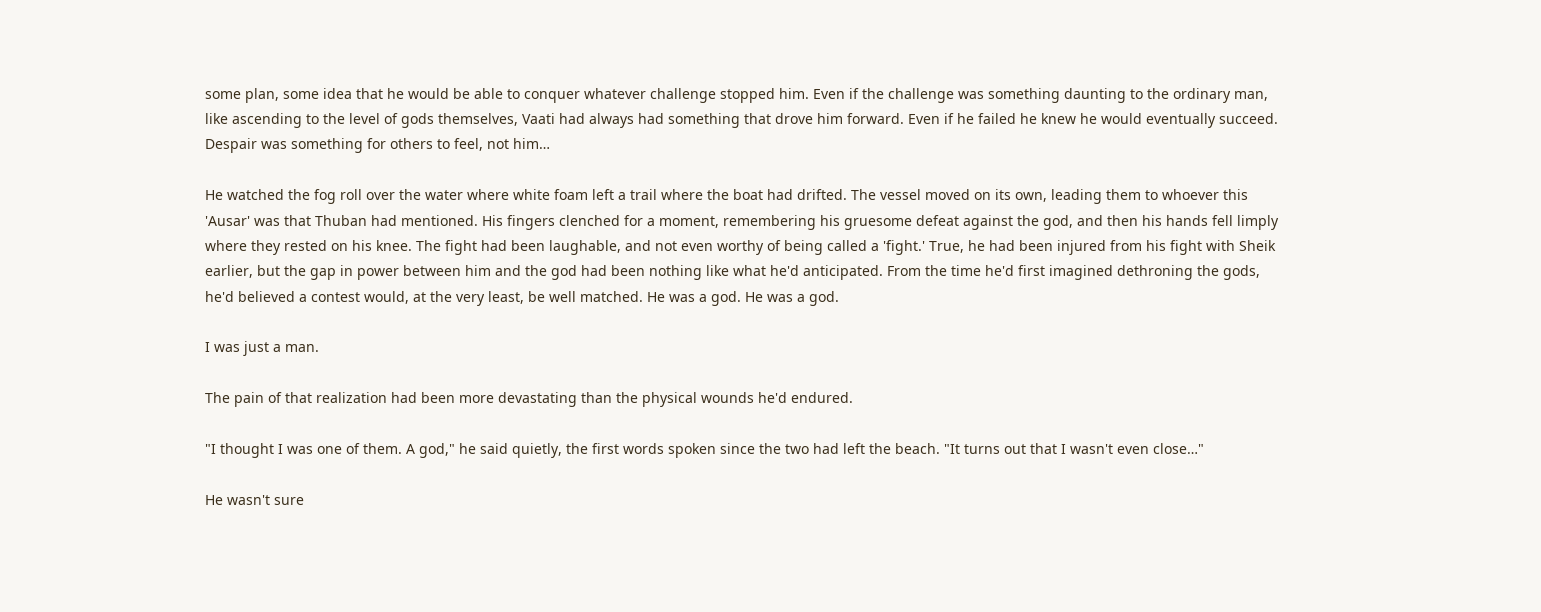some plan, some idea that he would be able to conquer whatever challenge stopped him. Even if the challenge was something daunting to the ordinary man, like ascending to the level of gods themselves, Vaati had always had something that drove him forward. Even if he failed he knew he would eventually succeed. Despair was something for others to feel, not him…

He watched the fog roll over the water where white foam left a trail where the boat had drifted. The vessel moved on its own, leading them to whoever this 'Ausar' was that Thuban had mentioned. His fingers clenched for a moment, remembering his gruesome defeat against the god, and then his hands fell limply where they rested on his knee. The fight had been laughable, and not even worthy of being called a 'fight.' True, he had been injured from his fight with Sheik earlier, but the gap in power between him and the god had been nothing like what he'd anticipated. From the time he'd first imagined dethroning the gods, he'd believed a contest would, at the very least, be well matched. He was a god. He was a god.

I was just a man.

The pain of that realization had been more devastating than the physical wounds he'd endured.

"I thought I was one of them. A god," he said quietly, the first words spoken since the two had left the beach. "It turns out that I wasn't even close…"

He wasn't sure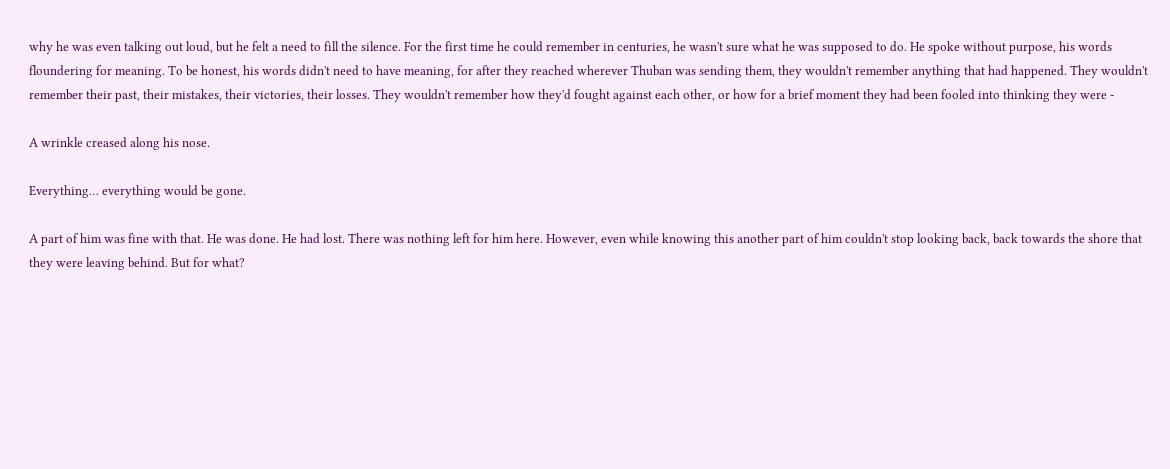why he was even talking out loud, but he felt a need to fill the silence. For the first time he could remember in centuries, he wasn't sure what he was supposed to do. He spoke without purpose, his words floundering for meaning. To be honest, his words didn't need to have meaning, for after they reached wherever Thuban was sending them, they wouldn't remember anything that had happened. They wouldn't remember their past, their mistakes, their victories, their losses. They wouldn't remember how they'd fought against each other, or how for a brief moment they had been fooled into thinking they were -

A wrinkle creased along his nose.

Everything… everything would be gone.

A part of him was fine with that. He was done. He had lost. There was nothing left for him here. However, even while knowing this another part of him couldn't stop looking back, back towards the shore that they were leaving behind. But for what?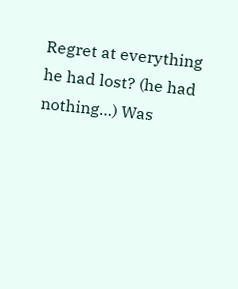Regret at everything he had lost? (he had nothing…) Was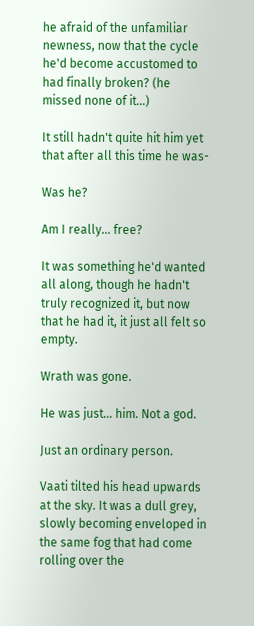he afraid of the unfamiliar newness, now that the cycle he'd become accustomed to had finally broken? (he missed none of it…)

It still hadn't quite hit him yet that after all this time he was-

Was he?

Am I really… free?

It was something he'd wanted all along, though he hadn't truly recognized it, but now that he had it, it just all felt so empty.

Wrath was gone.

He was just… him. Not a god.

Just an ordinary person.

Vaati tilted his head upwards at the sky. It was a dull grey, slowly becoming enveloped in the same fog that had come rolling over the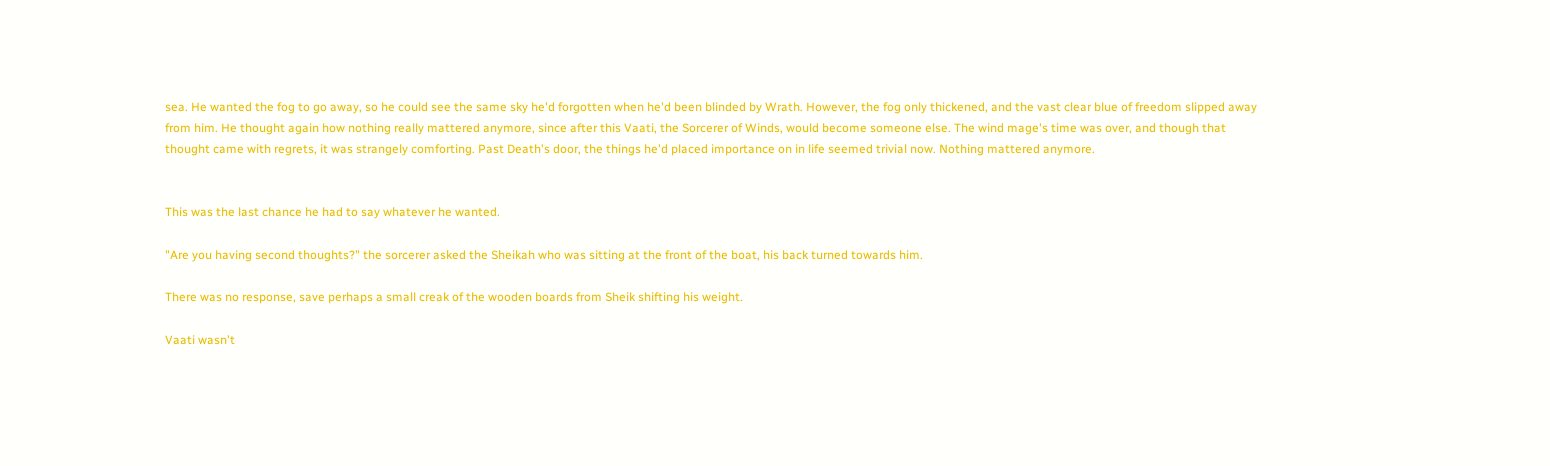sea. He wanted the fog to go away, so he could see the same sky he'd forgotten when he'd been blinded by Wrath. However, the fog only thickened, and the vast clear blue of freedom slipped away from him. He thought again how nothing really mattered anymore, since after this Vaati, the Sorcerer of Winds, would become someone else. The wind mage's time was over, and though that thought came with regrets, it was strangely comforting. Past Death's door, the things he'd placed importance on in life seemed trivial now. Nothing mattered anymore.


This was the last chance he had to say whatever he wanted.

"Are you having second thoughts?" the sorcerer asked the Sheikah who was sitting at the front of the boat, his back turned towards him.

There was no response, save perhaps a small creak of the wooden boards from Sheik shifting his weight.

Vaati wasn't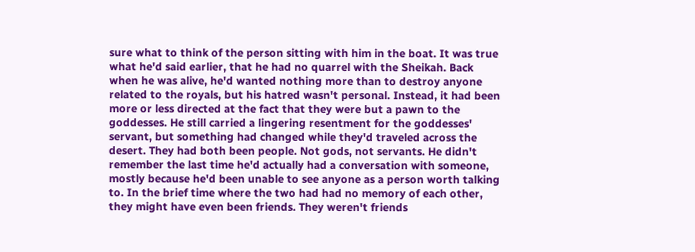sure what to think of the person sitting with him in the boat. It was true what he'd said earlier, that he had no quarrel with the Sheikah. Back when he was alive, he'd wanted nothing more than to destroy anyone related to the royals, but his hatred wasn't personal. Instead, it had been more or less directed at the fact that they were but a pawn to the goddesses. He still carried a lingering resentment for the goddesses' servant, but something had changed while they'd traveled across the desert. They had both been people. Not gods, not servants. He didn't remember the last time he'd actually had a conversation with someone, mostly because he'd been unable to see anyone as a person worth talking to. In the brief time where the two had had no memory of each other, they might have even been friends. They weren't friends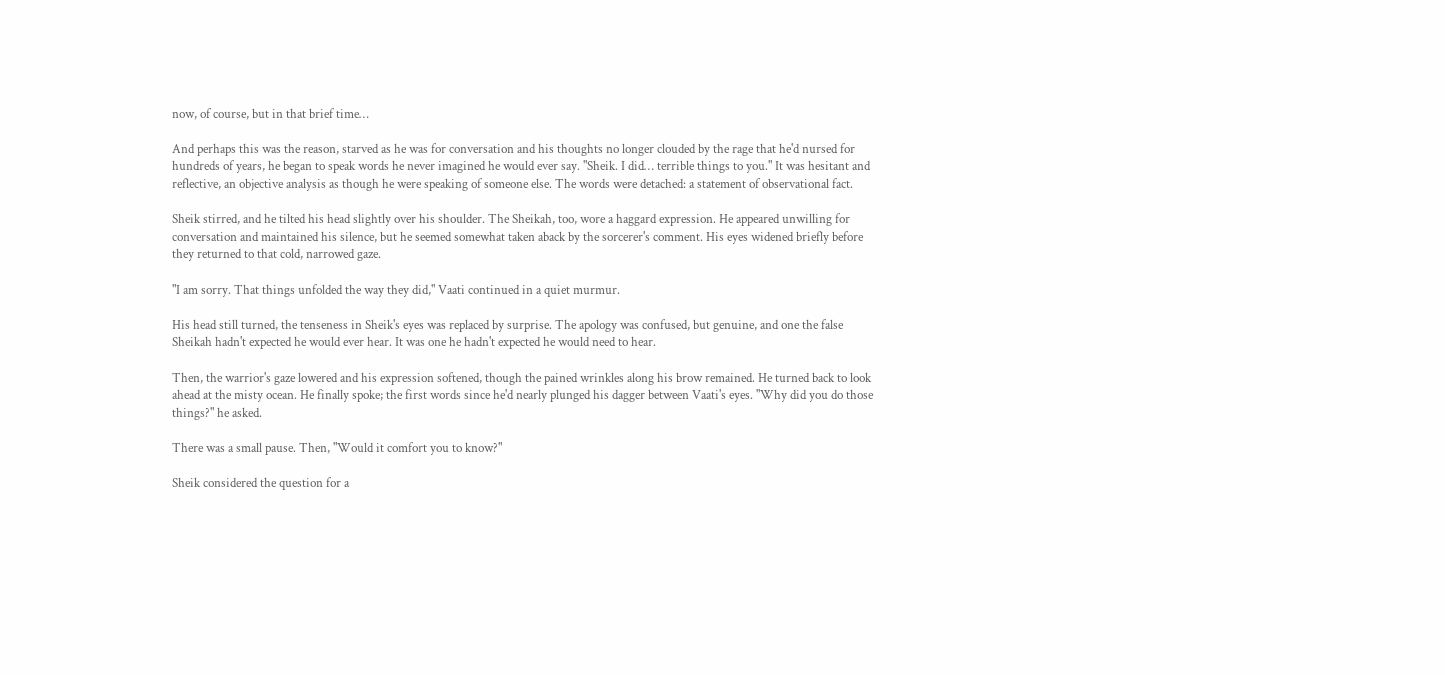now, of course, but in that brief time…

And perhaps this was the reason, starved as he was for conversation and his thoughts no longer clouded by the rage that he'd nursed for hundreds of years, he began to speak words he never imagined he would ever say. "Sheik. I did… terrible things to you." It was hesitant and reflective, an objective analysis as though he were speaking of someone else. The words were detached: a statement of observational fact.

Sheik stirred, and he tilted his head slightly over his shoulder. The Sheikah, too, wore a haggard expression. He appeared unwilling for conversation and maintained his silence, but he seemed somewhat taken aback by the sorcerer's comment. His eyes widened briefly before they returned to that cold, narrowed gaze.

"I am sorry. That things unfolded the way they did," Vaati continued in a quiet murmur.

His head still turned, the tenseness in Sheik's eyes was replaced by surprise. The apology was confused, but genuine, and one the false Sheikah hadn't expected he would ever hear. It was one he hadn't expected he would need to hear.

Then, the warrior's gaze lowered and his expression softened, though the pained wrinkles along his brow remained. He turned back to look ahead at the misty ocean. He finally spoke; the first words since he'd nearly plunged his dagger between Vaati's eyes. "Why did you do those things?" he asked.

There was a small pause. Then, "Would it comfort you to know?"

Sheik considered the question for a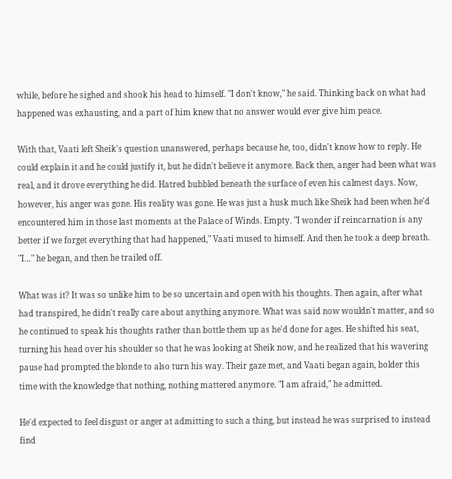while, before he sighed and shook his head to himself. "I don't know," he said. Thinking back on what had happened was exhausting, and a part of him knew that no answer would ever give him peace.

With that, Vaati left Sheik's question unanswered, perhaps because he, too, didn't know how to reply. He could explain it and he could justify it, but he didn't believe it anymore. Back then, anger had been what was real, and it drove everything he did. Hatred bubbled beneath the surface of even his calmest days. Now, however, his anger was gone. His reality was gone. He was just a husk much like Sheik had been when he'd encountered him in those last moments at the Palace of Winds. Empty. "I wonder if reincarnation is any better if we forget everything that had happened," Vaati mused to himself. And then he took a deep breath. "I…" he began, and then he trailed off.

What was it? It was so unlike him to be so uncertain and open with his thoughts. Then again, after what had transpired, he didn't really care about anything anymore. What was said now wouldn't matter, and so he continued to speak his thoughts rather than bottle them up as he'd done for ages. He shifted his seat, turning his head over his shoulder so that he was looking at Sheik now, and he realized that his wavering pause had prompted the blonde to also turn his way. Their gaze met, and Vaati began again, bolder this time with the knowledge that nothing, nothing mattered anymore. "I am afraid," he admitted.

He'd expected to feel disgust or anger at admitting to such a thing, but instead he was surprised to instead find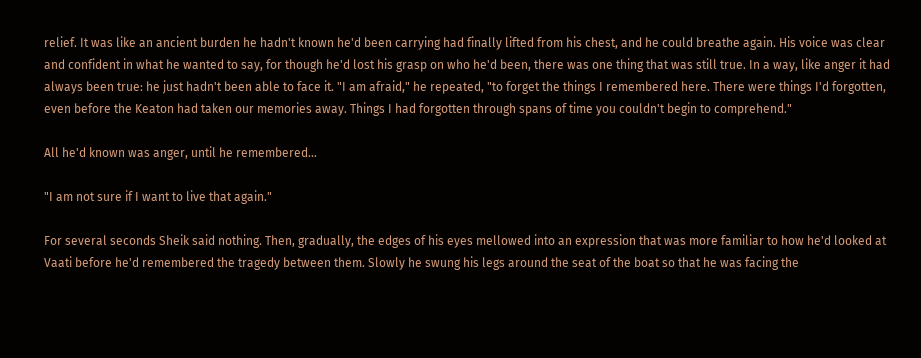relief. It was like an ancient burden he hadn't known he'd been carrying had finally lifted from his chest, and he could breathe again. His voice was clear and confident in what he wanted to say, for though he'd lost his grasp on who he'd been, there was one thing that was still true. In a way, like anger it had always been true: he just hadn't been able to face it. "I am afraid," he repeated, "to forget the things I remembered here. There were things I'd forgotten, even before the Keaton had taken our memories away. Things I had forgotten through spans of time you couldn't begin to comprehend."

All he'd known was anger, until he remembered…

"I am not sure if I want to live that again."

For several seconds Sheik said nothing. Then, gradually, the edges of his eyes mellowed into an expression that was more familiar to how he'd looked at Vaati before he'd remembered the tragedy between them. Slowly he swung his legs around the seat of the boat so that he was facing the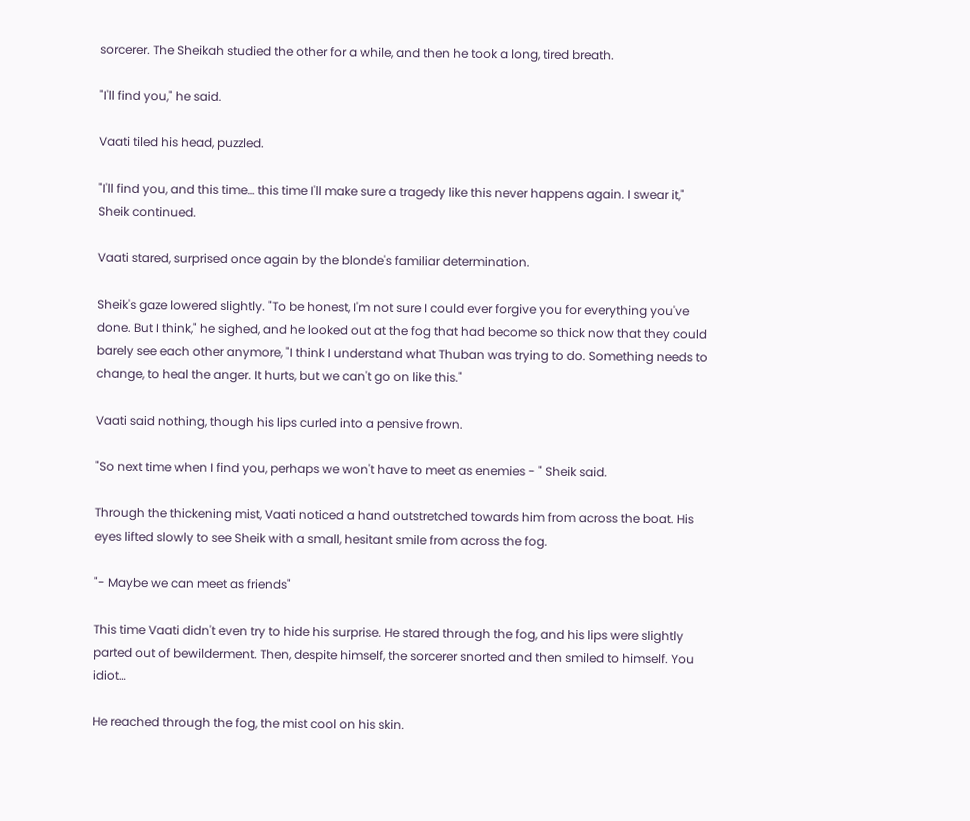sorcerer. The Sheikah studied the other for a while, and then he took a long, tired breath.

"I'll find you," he said.

Vaati tiled his head, puzzled.

"I'll find you, and this time… this time I'll make sure a tragedy like this never happens again. I swear it," Sheik continued.

Vaati stared, surprised once again by the blonde's familiar determination.

Sheik's gaze lowered slightly. "To be honest, I'm not sure I could ever forgive you for everything you've done. But I think," he sighed, and he looked out at the fog that had become so thick now that they could barely see each other anymore, "I think I understand what Thuban was trying to do. Something needs to change, to heal the anger. It hurts, but we can't go on like this."

Vaati said nothing, though his lips curled into a pensive frown.

"So next time when I find you, perhaps we won't have to meet as enemies - " Sheik said.

Through the thickening mist, Vaati noticed a hand outstretched towards him from across the boat. His eyes lifted slowly to see Sheik with a small, hesitant smile from across the fog.

"- Maybe we can meet as friends"

This time Vaati didn't even try to hide his surprise. He stared through the fog, and his lips were slightly parted out of bewilderment. Then, despite himself, the sorcerer snorted and then smiled to himself. You idiot…

He reached through the fog, the mist cool on his skin.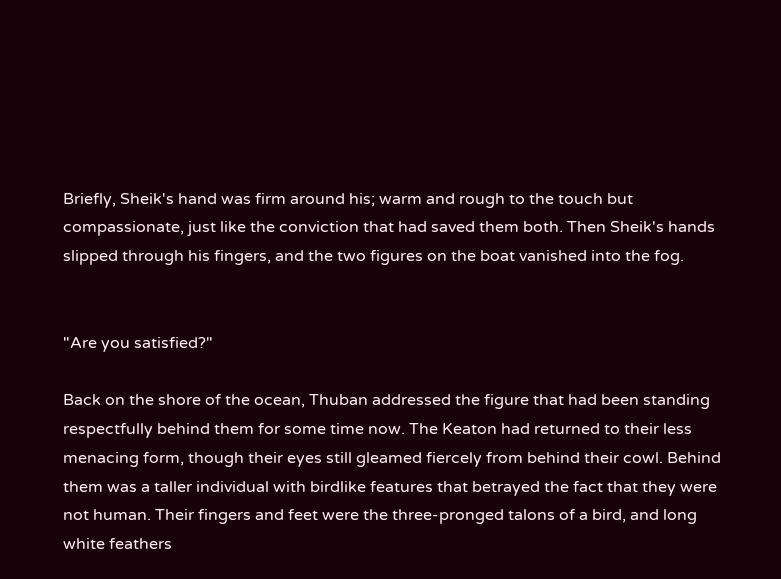Briefly, Sheik's hand was firm around his; warm and rough to the touch but compassionate, just like the conviction that had saved them both. Then Sheik's hands slipped through his fingers, and the two figures on the boat vanished into the fog.


"Are you satisfied?"

Back on the shore of the ocean, Thuban addressed the figure that had been standing respectfully behind them for some time now. The Keaton had returned to their less menacing form, though their eyes still gleamed fiercely from behind their cowl. Behind them was a taller individual with birdlike features that betrayed the fact that they were not human. Their fingers and feet were the three-pronged talons of a bird, and long white feathers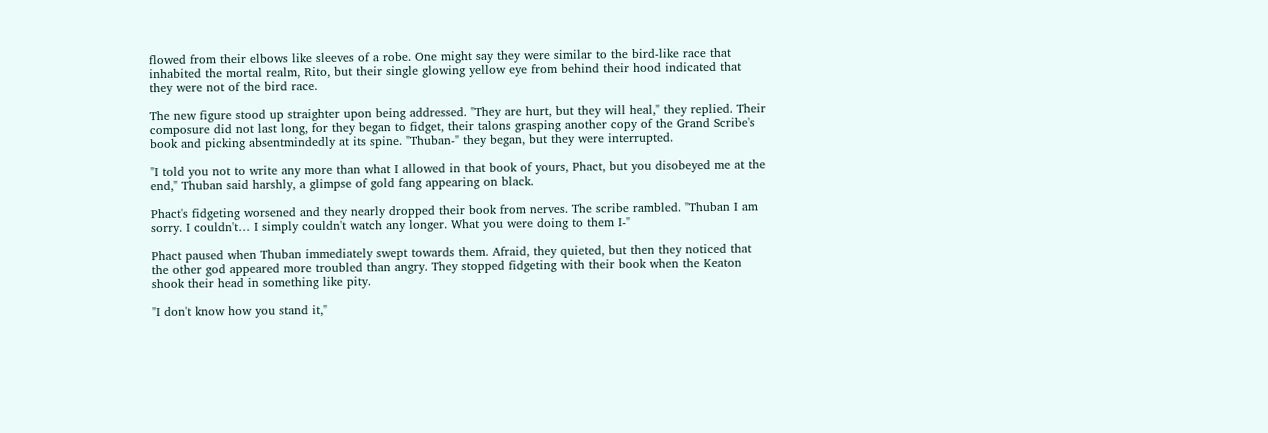flowed from their elbows like sleeves of a robe. One might say they were similar to the bird-like race that inhabited the mortal realm, Rito, but their single glowing yellow eye from behind their hood indicated that they were not of the bird race.

The new figure stood up straighter upon being addressed. "They are hurt, but they will heal," they replied. Their composure did not last long, for they began to fidget, their talons grasping another copy of the Grand Scribe's book and picking absentmindedly at its spine. "Thuban-" they began, but they were interrupted.

"I told you not to write any more than what I allowed in that book of yours, Phact, but you disobeyed me at the end," Thuban said harshly, a glimpse of gold fang appearing on black.

Phact's fidgeting worsened and they nearly dropped their book from nerves. The scribe rambled. "Thuban I am sorry. I couldn't… I simply couldn't watch any longer. What you were doing to them I-"

Phact paused when Thuban immediately swept towards them. Afraid, they quieted, but then they noticed that the other god appeared more troubled than angry. They stopped fidgeting with their book when the Keaton shook their head in something like pity.

"I don't know how you stand it,"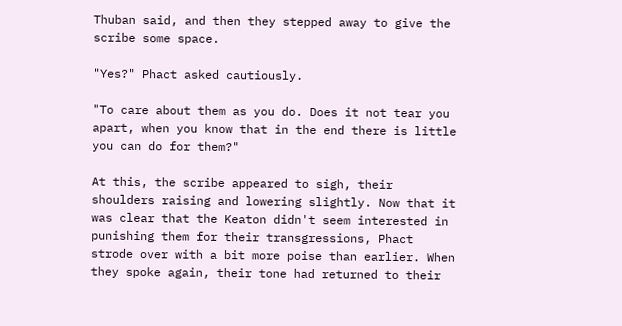Thuban said, and then they stepped away to give the scribe some space.

"Yes?" Phact asked cautiously.

"To care about them as you do. Does it not tear you apart, when you know that in the end there is little you can do for them?"

At this, the scribe appeared to sigh, their shoulders raising and lowering slightly. Now that it was clear that the Keaton didn't seem interested in punishing them for their transgressions, Phact strode over with a bit more poise than earlier. When they spoke again, their tone had returned to their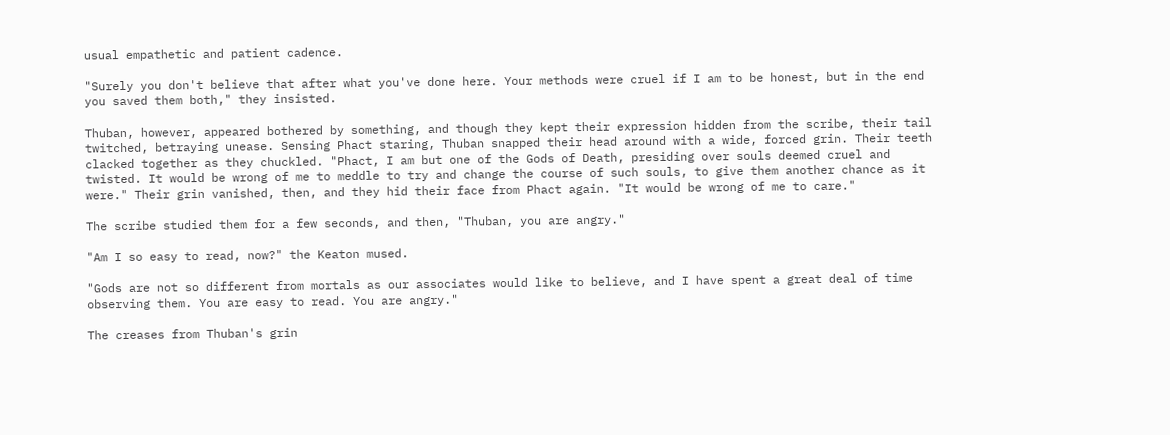usual empathetic and patient cadence.

"Surely you don't believe that after what you've done here. Your methods were cruel if I am to be honest, but in the end you saved them both," they insisted.

Thuban, however, appeared bothered by something, and though they kept their expression hidden from the scribe, their tail twitched, betraying unease. Sensing Phact staring, Thuban snapped their head around with a wide, forced grin. Their teeth clacked together as they chuckled. "Phact, I am but one of the Gods of Death, presiding over souls deemed cruel and twisted. It would be wrong of me to meddle to try and change the course of such souls, to give them another chance as it were." Their grin vanished, then, and they hid their face from Phact again. "It would be wrong of me to care."

The scribe studied them for a few seconds, and then, "Thuban, you are angry."

"Am I so easy to read, now?" the Keaton mused.

"Gods are not so different from mortals as our associates would like to believe, and I have spent a great deal of time observing them. You are easy to read. You are angry."

The creases from Thuban's grin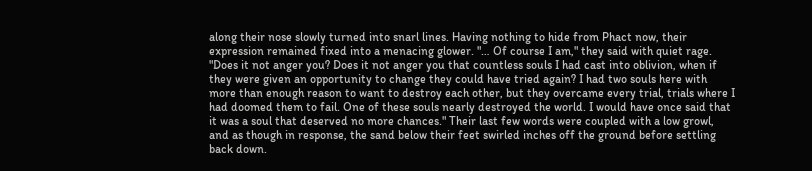along their nose slowly turned into snarl lines. Having nothing to hide from Phact now, their expression remained fixed into a menacing glower. "… Of course I am," they said with quiet rage. "Does it not anger you? Does it not anger you that countless souls I had cast into oblivion, when if they were given an opportunity to change they could have tried again? I had two souls here with more than enough reason to want to destroy each other, but they overcame every trial, trials where I had doomed them to fail. One of these souls nearly destroyed the world. I would have once said that it was a soul that deserved no more chances." Their last few words were coupled with a low growl, and as though in response, the sand below their feet swirled inches off the ground before settling back down.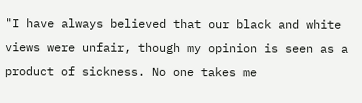"I have always believed that our black and white views were unfair, though my opinion is seen as a product of sickness. No one takes me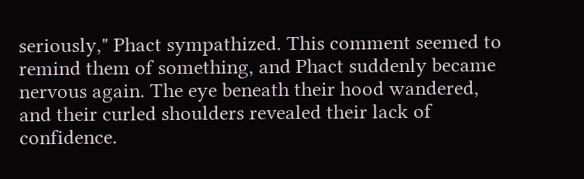seriously," Phact sympathized. This comment seemed to remind them of something, and Phact suddenly became nervous again. The eye beneath their hood wandered, and their curled shoulders revealed their lack of confidence.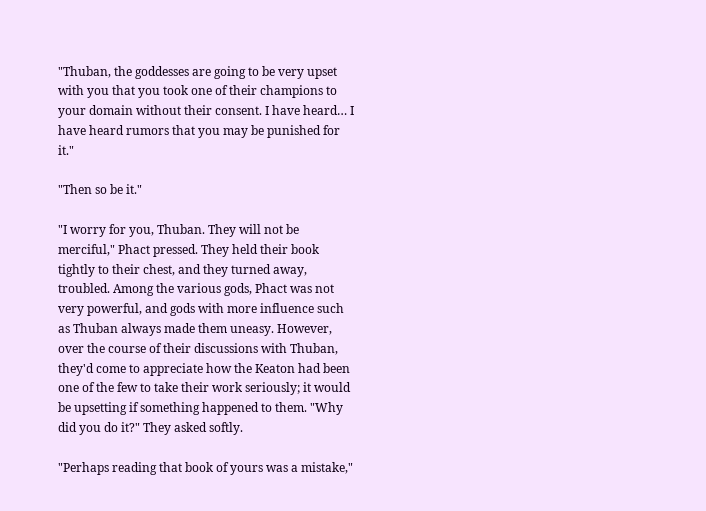"Thuban, the goddesses are going to be very upset with you that you took one of their champions to your domain without their consent. I have heard… I have heard rumors that you may be punished for it."

"Then so be it."

"I worry for you, Thuban. They will not be merciful," Phact pressed. They held their book tightly to their chest, and they turned away, troubled. Among the various gods, Phact was not very powerful, and gods with more influence such as Thuban always made them uneasy. However, over the course of their discussions with Thuban, they'd come to appreciate how the Keaton had been one of the few to take their work seriously; it would be upsetting if something happened to them. "Why did you do it?" They asked softly.

"Perhaps reading that book of yours was a mistake,"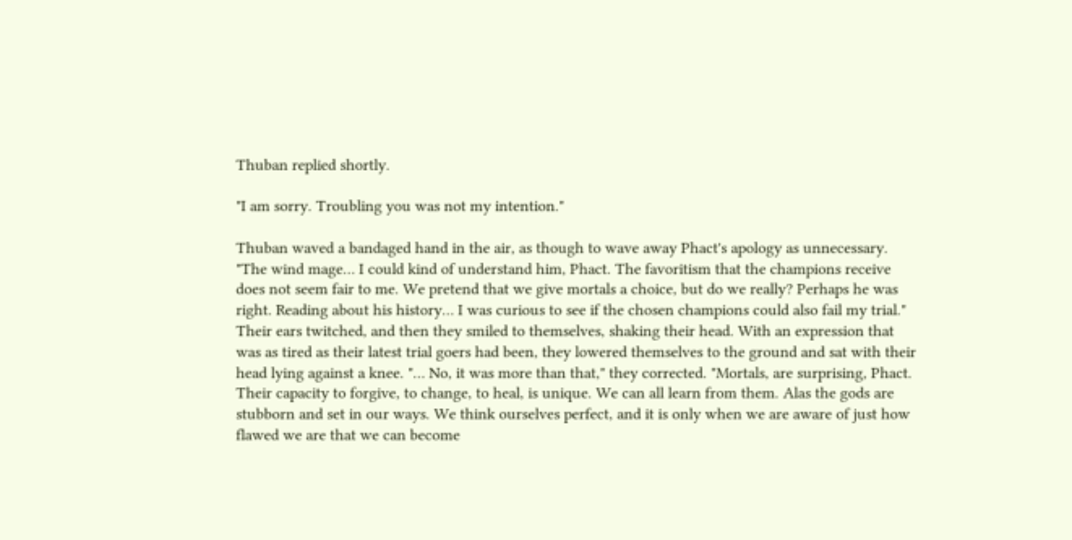Thuban replied shortly.

"I am sorry. Troubling you was not my intention."

Thuban waved a bandaged hand in the air, as though to wave away Phact's apology as unnecessary. "The wind mage… I could kind of understand him, Phact. The favoritism that the champions receive does not seem fair to me. We pretend that we give mortals a choice, but do we really? Perhaps he was right. Reading about his history… I was curious to see if the chosen champions could also fail my trial." Their ears twitched, and then they smiled to themselves, shaking their head. With an expression that was as tired as their latest trial goers had been, they lowered themselves to the ground and sat with their head lying against a knee. "… No, it was more than that," they corrected. "Mortals, are surprising, Phact. Their capacity to forgive, to change, to heal, is unique. We can all learn from them. Alas the gods are stubborn and set in our ways. We think ourselves perfect, and it is only when we are aware of just how flawed we are that we can become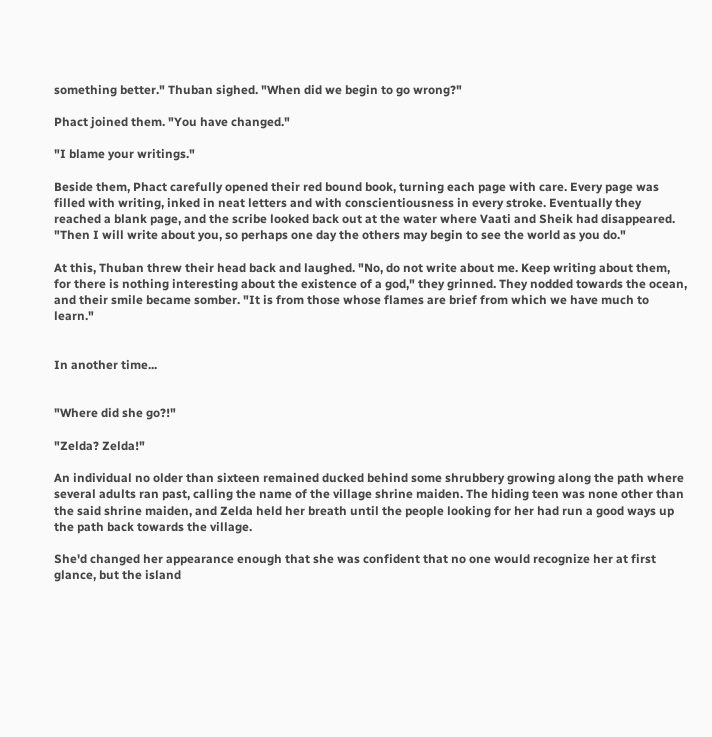something better." Thuban sighed. "When did we begin to go wrong?"

Phact joined them. "You have changed."

"I blame your writings."

Beside them, Phact carefully opened their red bound book, turning each page with care. Every page was filled with writing, inked in neat letters and with conscientiousness in every stroke. Eventually they reached a blank page, and the scribe looked back out at the water where Vaati and Sheik had disappeared. "Then I will write about you, so perhaps one day the others may begin to see the world as you do."

At this, Thuban threw their head back and laughed. "No, do not write about me. Keep writing about them, for there is nothing interesting about the existence of a god," they grinned. They nodded towards the ocean, and their smile became somber. "It is from those whose flames are brief from which we have much to learn."


In another time...


"Where did she go?!"

"Zelda? Zelda!"

An individual no older than sixteen remained ducked behind some shrubbery growing along the path where several adults ran past, calling the name of the village shrine maiden. The hiding teen was none other than the said shrine maiden, and Zelda held her breath until the people looking for her had run a good ways up the path back towards the village.

She'd changed her appearance enough that she was confident that no one would recognize her at first glance, but the island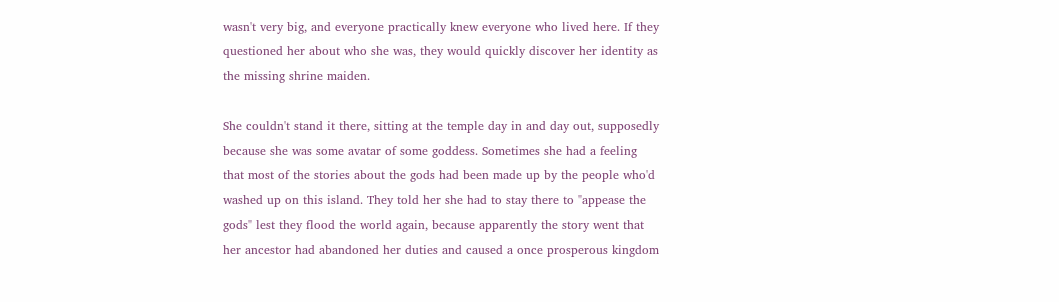wasn't very big, and everyone practically knew everyone who lived here. If they questioned her about who she was, they would quickly discover her identity as the missing shrine maiden.

She couldn't stand it there, sitting at the temple day in and day out, supposedly because she was some avatar of some goddess. Sometimes she had a feeling that most of the stories about the gods had been made up by the people who'd washed up on this island. They told her she had to stay there to "appease the gods" lest they flood the world again, because apparently the story went that her ancestor had abandoned her duties and caused a once prosperous kingdom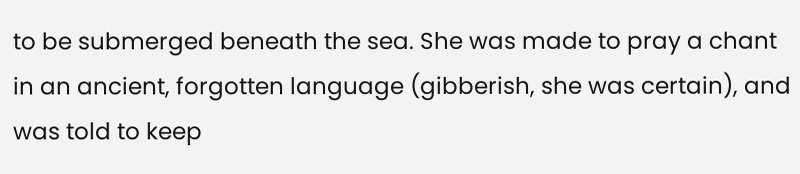to be submerged beneath the sea. She was made to pray a chant in an ancient, forgotten language (gibberish, she was certain), and was told to keep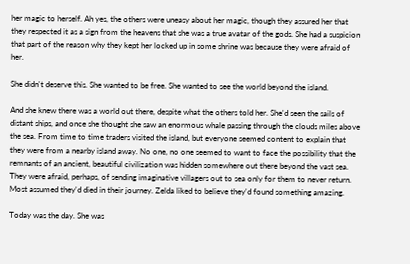her magic to herself. Ah yes, the others were uneasy about her magic, though they assured her that they respected it as a sign from the heavens that she was a true avatar of the gods. She had a suspicion that part of the reason why they kept her locked up in some shrine was because they were afraid of her.

She didn't deserve this. She wanted to be free. She wanted to see the world beyond the island.

And she knew there was a world out there, despite what the others told her. She'd seen the sails of distant ships, and once she thought she saw an enormous whale passing through the clouds miles above the sea. From time to time traders visited the island, but everyone seemed content to explain that they were from a nearby island away. No one, no one seemed to want to face the possibility that the remnants of an ancient, beautiful civilization was hidden somewhere out there beyond the vast sea. They were afraid, perhaps, of sending imaginative villagers out to sea only for them to never return. Most assumed they'd died in their journey. Zelda liked to believe they'd found something amazing.

Today was the day. She was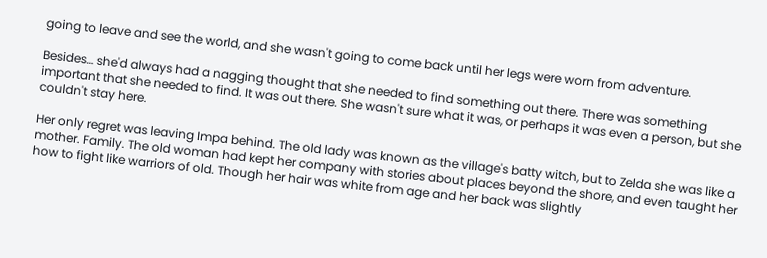going to leave and see the world, and she wasn't going to come back until her legs were worn from adventure.

Besides… she'd always had a nagging thought that she needed to find something out there. There was something important that she needed to find. It was out there. She wasn't sure what it was, or perhaps it was even a person, but she couldn't stay here.

Her only regret was leaving Impa behind. The old lady was known as the village's batty witch, but to Zelda she was like a mother. Family. The old woman had kept her company with stories about places beyond the shore, and even taught her how to fight like warriors of old. Though her hair was white from age and her back was slightly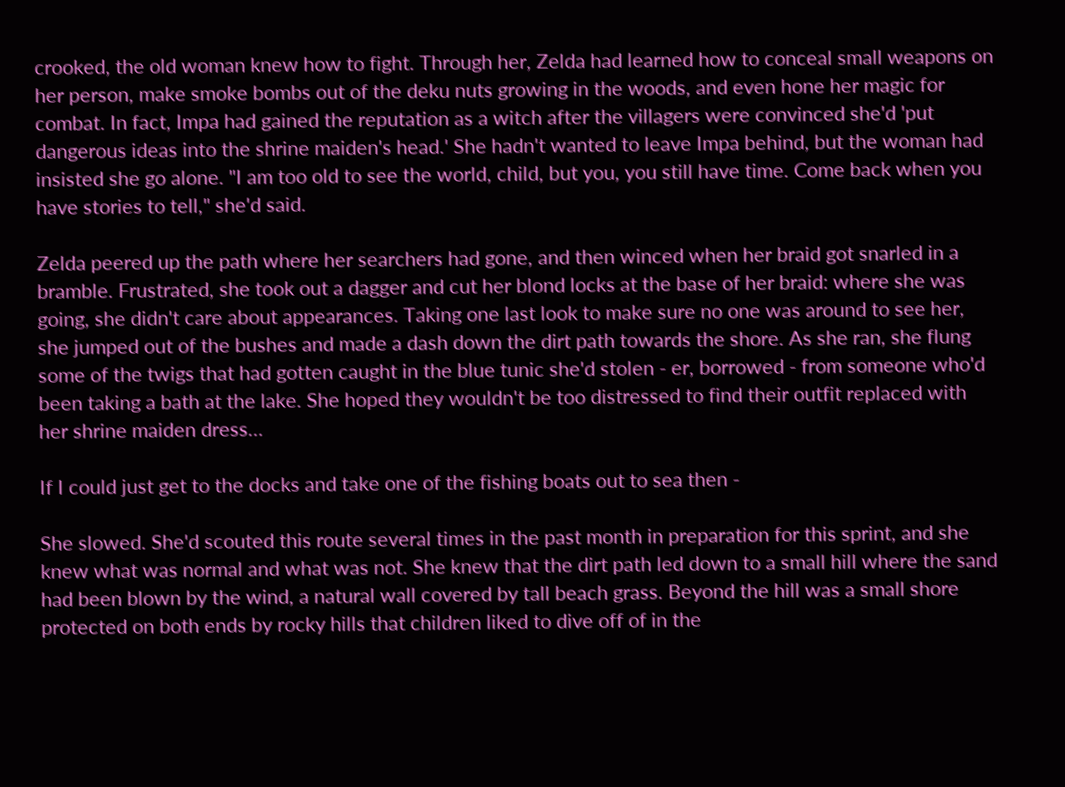crooked, the old woman knew how to fight. Through her, Zelda had learned how to conceal small weapons on her person, make smoke bombs out of the deku nuts growing in the woods, and even hone her magic for combat. In fact, Impa had gained the reputation as a witch after the villagers were convinced she'd 'put dangerous ideas into the shrine maiden's head.' She hadn't wanted to leave Impa behind, but the woman had insisted she go alone. "I am too old to see the world, child, but you, you still have time. Come back when you have stories to tell," she'd said.

Zelda peered up the path where her searchers had gone, and then winced when her braid got snarled in a bramble. Frustrated, she took out a dagger and cut her blond locks at the base of her braid: where she was going, she didn't care about appearances. Taking one last look to make sure no one was around to see her, she jumped out of the bushes and made a dash down the dirt path towards the shore. As she ran, she flung some of the twigs that had gotten caught in the blue tunic she'd stolen - er, borrowed - from someone who'd been taking a bath at the lake. She hoped they wouldn't be too distressed to find their outfit replaced with her shrine maiden dress…

If I could just get to the docks and take one of the fishing boats out to sea then -

She slowed. She'd scouted this route several times in the past month in preparation for this sprint, and she knew what was normal and what was not. She knew that the dirt path led down to a small hill where the sand had been blown by the wind, a natural wall covered by tall beach grass. Beyond the hill was a small shore protected on both ends by rocky hills that children liked to dive off of in the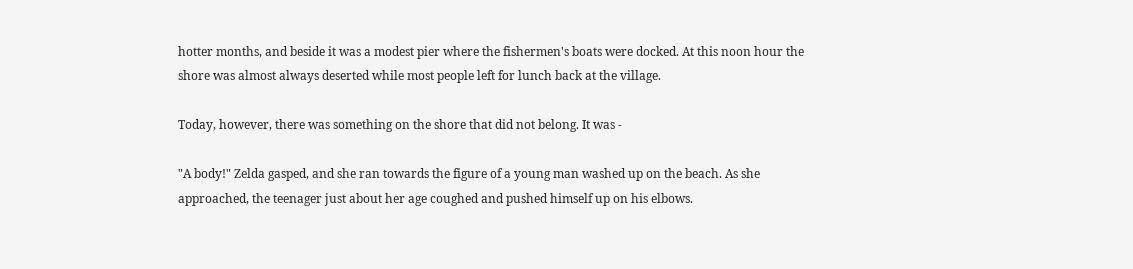hotter months, and beside it was a modest pier where the fishermen's boats were docked. At this noon hour the shore was almost always deserted while most people left for lunch back at the village.

Today, however, there was something on the shore that did not belong. It was -

"A body!" Zelda gasped, and she ran towards the figure of a young man washed up on the beach. As she approached, the teenager just about her age coughed and pushed himself up on his elbows.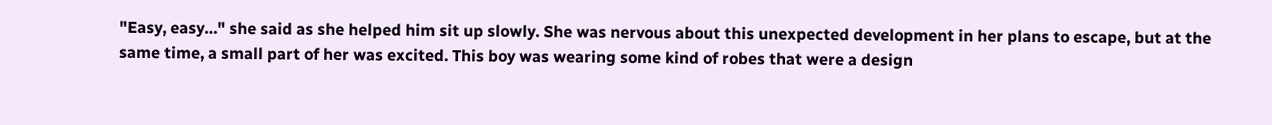"Easy, easy…" she said as she helped him sit up slowly. She was nervous about this unexpected development in her plans to escape, but at the same time, a small part of her was excited. This boy was wearing some kind of robes that were a design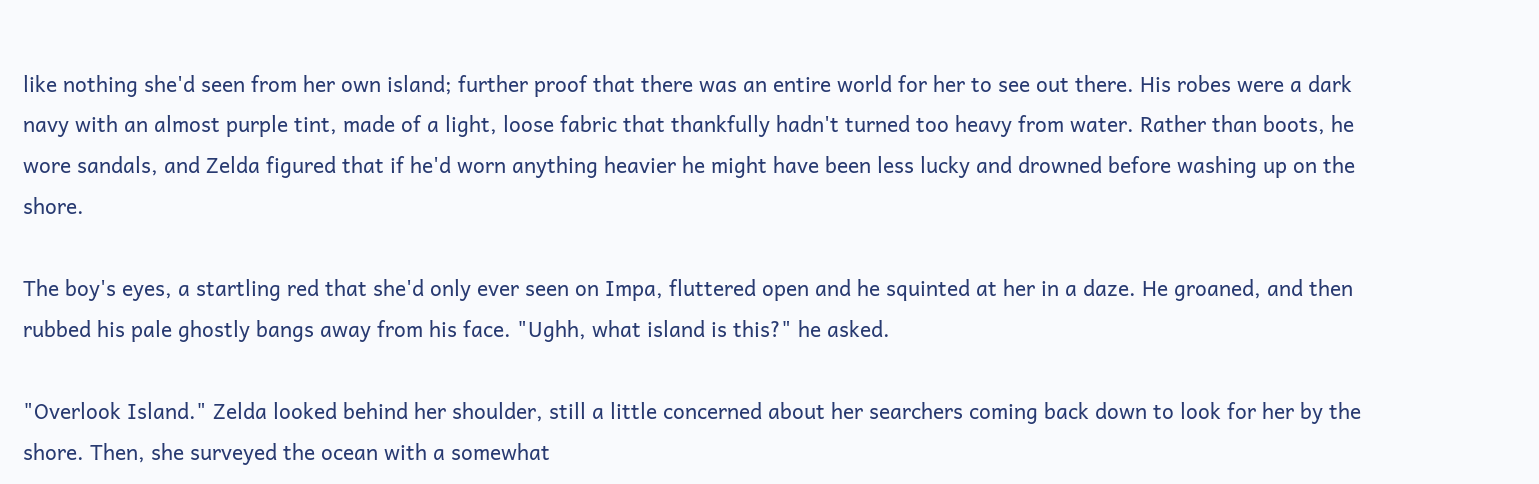like nothing she'd seen from her own island; further proof that there was an entire world for her to see out there. His robes were a dark navy with an almost purple tint, made of a light, loose fabric that thankfully hadn't turned too heavy from water. Rather than boots, he wore sandals, and Zelda figured that if he'd worn anything heavier he might have been less lucky and drowned before washing up on the shore.

The boy's eyes, a startling red that she'd only ever seen on Impa, fluttered open and he squinted at her in a daze. He groaned, and then rubbed his pale ghostly bangs away from his face. "Ughh, what island is this?" he asked.

"Overlook Island." Zelda looked behind her shoulder, still a little concerned about her searchers coming back down to look for her by the shore. Then, she surveyed the ocean with a somewhat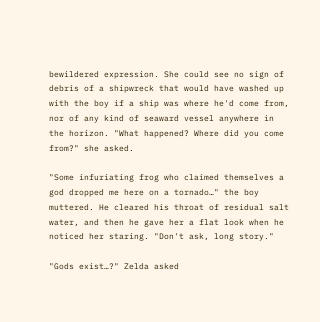bewildered expression. She could see no sign of debris of a shipwreck that would have washed up with the boy if a ship was where he'd come from, nor of any kind of seaward vessel anywhere in the horizon. "What happened? Where did you come from?" she asked.

"Some infuriating frog who claimed themselves a god dropped me here on a tornado…" the boy muttered. He cleared his throat of residual salt water, and then he gave her a flat look when he noticed her staring. "Don't ask, long story."

"Gods exist…?" Zelda asked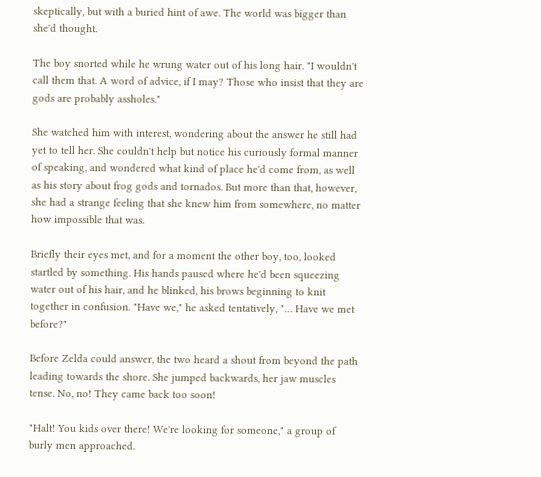skeptically, but with a buried hint of awe. The world was bigger than she'd thought.

The boy snorted while he wrung water out of his long hair. "I wouldn't call them that. A word of advice, if I may? Those who insist that they are gods are probably assholes."

She watched him with interest, wondering about the answer he still had yet to tell her. She couldn't help but notice his curiously formal manner of speaking, and wondered what kind of place he'd come from, as well as his story about frog gods and tornados. But more than that, however, she had a strange feeling that she knew him from somewhere, no matter how impossible that was.

Briefly their eyes met, and for a moment the other boy, too, looked startled by something. His hands paused where he'd been squeezing water out of his hair, and he blinked, his brows beginning to knit together in confusion. "Have we," he asked tentatively, "… Have we met before?"

Before Zelda could answer, the two heard a shout from beyond the path leading towards the shore. She jumped backwards, her jaw muscles tense. No, no! They came back too soon!

"Halt! You kids over there! We're looking for someone," a group of burly men approached.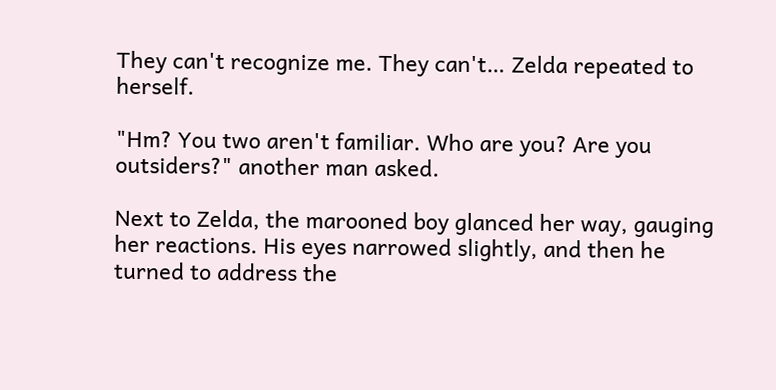They can't recognize me. They can't… Zelda repeated to herself.

"Hm? You two aren't familiar. Who are you? Are you outsiders?" another man asked.

Next to Zelda, the marooned boy glanced her way, gauging her reactions. His eyes narrowed slightly, and then he turned to address the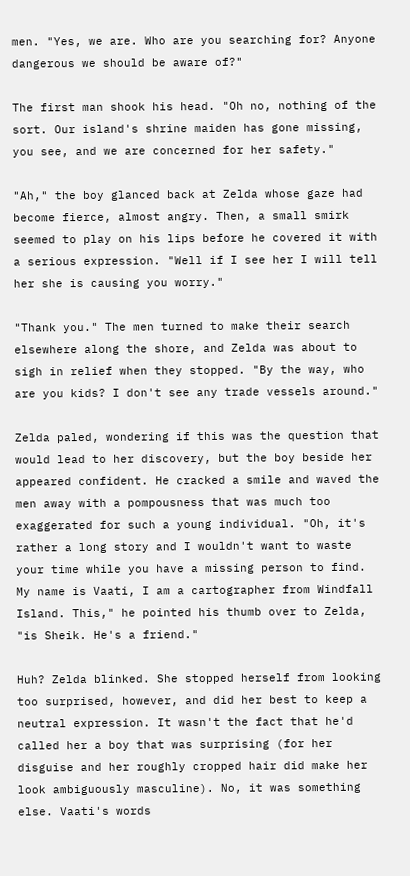men. "Yes, we are. Who are you searching for? Anyone dangerous we should be aware of?"

The first man shook his head. "Oh no, nothing of the sort. Our island's shrine maiden has gone missing, you see, and we are concerned for her safety."

"Ah," the boy glanced back at Zelda whose gaze had become fierce, almost angry. Then, a small smirk seemed to play on his lips before he covered it with a serious expression. "Well if I see her I will tell her she is causing you worry."

"Thank you." The men turned to make their search elsewhere along the shore, and Zelda was about to sigh in relief when they stopped. "By the way, who are you kids? I don't see any trade vessels around."

Zelda paled, wondering if this was the question that would lead to her discovery, but the boy beside her appeared confident. He cracked a smile and waved the men away with a pompousness that was much too exaggerated for such a young individual. "Oh, it's rather a long story and I wouldn't want to waste your time while you have a missing person to find. My name is Vaati, I am a cartographer from Windfall Island. This," he pointed his thumb over to Zelda, "is Sheik. He's a friend."

Huh? Zelda blinked. She stopped herself from looking too surprised, however, and did her best to keep a neutral expression. It wasn't the fact that he'd called her a boy that was surprising (for her disguise and her roughly cropped hair did make her look ambiguously masculine). No, it was something else. Vaati's words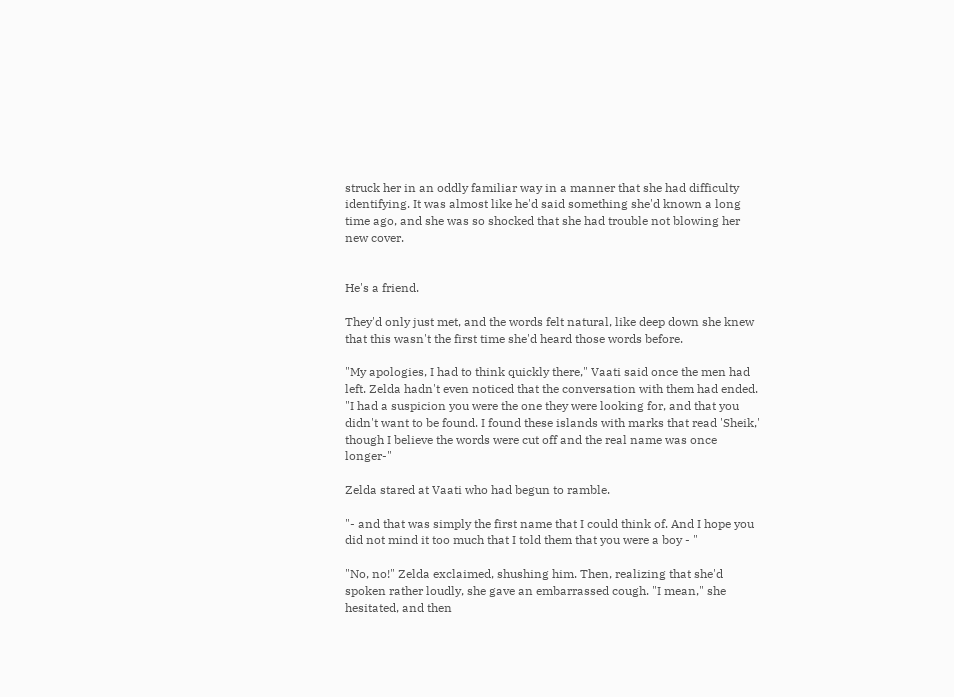struck her in an oddly familiar way in a manner that she had difficulty identifying. It was almost like he'd said something she'd known a long time ago, and she was so shocked that she had trouble not blowing her new cover.


He's a friend.

They'd only just met, and the words felt natural, like deep down she knew that this wasn't the first time she'd heard those words before.

"My apologies, I had to think quickly there," Vaati said once the men had left. Zelda hadn't even noticed that the conversation with them had ended. "I had a suspicion you were the one they were looking for, and that you didn't want to be found. I found these islands with marks that read 'Sheik,' though I believe the words were cut off and the real name was once longer-"

Zelda stared at Vaati who had begun to ramble.

"- and that was simply the first name that I could think of. And I hope you did not mind it too much that I told them that you were a boy - "

"No, no!" Zelda exclaimed, shushing him. Then, realizing that she'd spoken rather loudly, she gave an embarrassed cough. "I mean," she hesitated, and then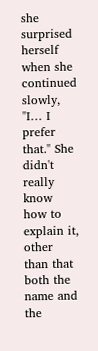she surprised herself when she continued slowly, "I… I prefer that." She didn't really know how to explain it, other than that both the name and the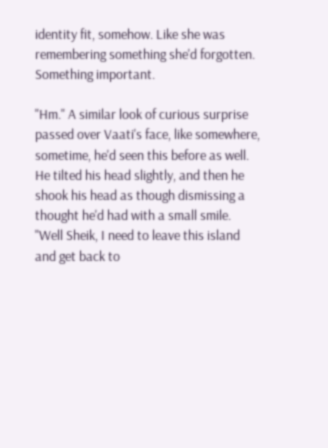identity fit, somehow. Like she was remembering something she'd forgotten. Something important.

"Hm." A similar look of curious surprise passed over Vaati's face, like somewhere, sometime, he'd seen this before as well. He tilted his head slightly, and then he shook his head as though dismissing a thought he'd had with a small smile. "Well Sheik, I need to leave this island and get back to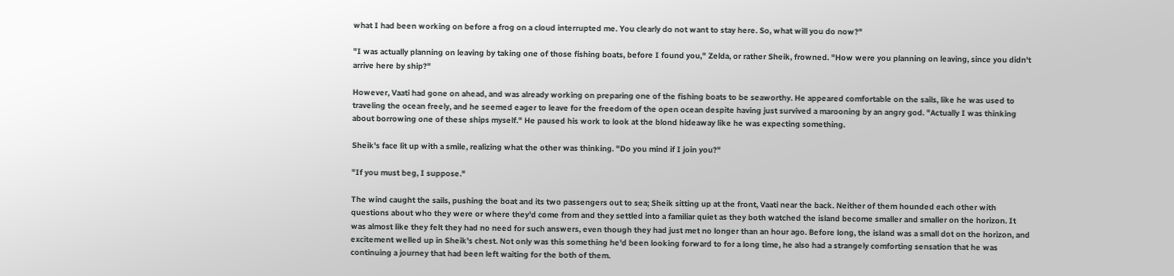what I had been working on before a frog on a cloud interrupted me. You clearly do not want to stay here. So, what will you do now?"

"I was actually planning on leaving by taking one of those fishing boats, before I found you," Zelda, or rather Sheik, frowned. "How were you planning on leaving, since you didn't arrive here by ship?"

However, Vaati had gone on ahead, and was already working on preparing one of the fishing boats to be seaworthy. He appeared comfortable on the sails, like he was used to traveling the ocean freely, and he seemed eager to leave for the freedom of the open ocean despite having just survived a marooning by an angry god. "Actually I was thinking about borrowing one of these ships myself." He paused his work to look at the blond hideaway like he was expecting something.

Sheik's face lit up with a smile, realizing what the other was thinking. "Do you mind if I join you?"

"If you must beg, I suppose."

The wind caught the sails, pushing the boat and its two passengers out to sea; Sheik sitting up at the front, Vaati near the back. Neither of them hounded each other with questions about who they were or where they'd come from and they settled into a familiar quiet as they both watched the island become smaller and smaller on the horizon. It was almost like they felt they had no need for such answers, even though they had just met no longer than an hour ago. Before long, the island was a small dot on the horizon, and excitement welled up in Sheik's chest. Not only was this something he'd been looking forward to for a long time, he also had a strangely comforting sensation that he was continuing a journey that had been left waiting for the both of them.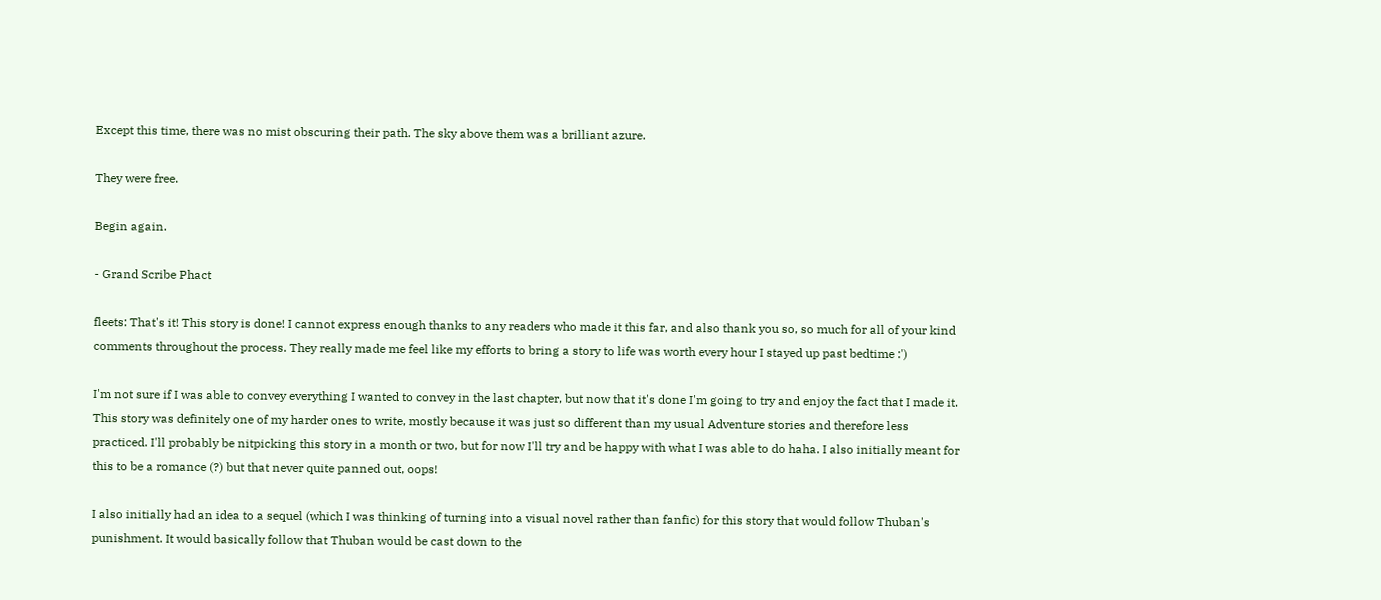Except this time, there was no mist obscuring their path. The sky above them was a brilliant azure.

They were free.

Begin again.

- Grand Scribe Phact

fleets: That's it! This story is done! I cannot express enough thanks to any readers who made it this far, and also thank you so, so much for all of your kind comments throughout the process. They really made me feel like my efforts to bring a story to life was worth every hour I stayed up past bedtime :')

I'm not sure if I was able to convey everything I wanted to convey in the last chapter, but now that it's done I'm going to try and enjoy the fact that I made it. This story was definitely one of my harder ones to write, mostly because it was just so different than my usual Adventure stories and therefore less practiced. I'll probably be nitpicking this story in a month or two, but for now I'll try and be happy with what I was able to do haha. I also initially meant for this to be a romance (?) but that never quite panned out, oops!

I also initially had an idea to a sequel (which I was thinking of turning into a visual novel rather than fanfic) for this story that would follow Thuban's punishment. It would basically follow that Thuban would be cast down to the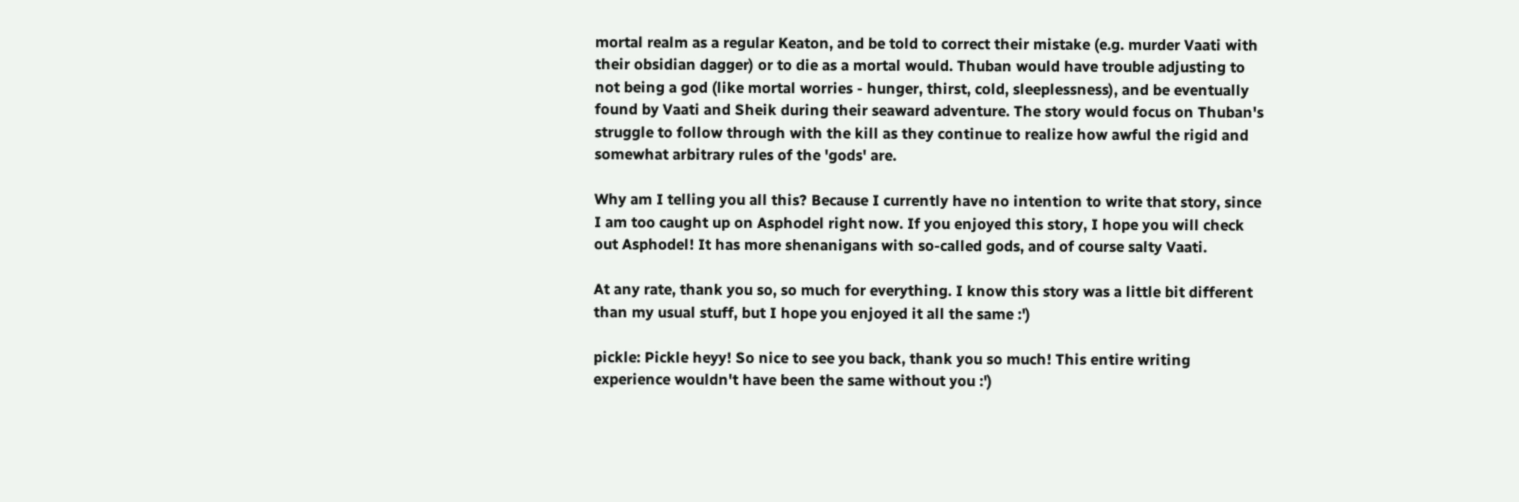mortal realm as a regular Keaton, and be told to correct their mistake (e.g. murder Vaati with their obsidian dagger) or to die as a mortal would. Thuban would have trouble adjusting to not being a god (like mortal worries - hunger, thirst, cold, sleeplessness), and be eventually found by Vaati and Sheik during their seaward adventure. The story would focus on Thuban's struggle to follow through with the kill as they continue to realize how awful the rigid and somewhat arbitrary rules of the 'gods' are.

Why am I telling you all this? Because I currently have no intention to write that story, since I am too caught up on Asphodel right now. If you enjoyed this story, I hope you will check out Asphodel! It has more shenanigans with so-called gods, and of course salty Vaati.

At any rate, thank you so, so much for everything. I know this story was a little bit different than my usual stuff, but I hope you enjoyed it all the same :')

pickle: Pickle heyy! So nice to see you back, thank you so much! This entire writing experience wouldn't have been the same without you :')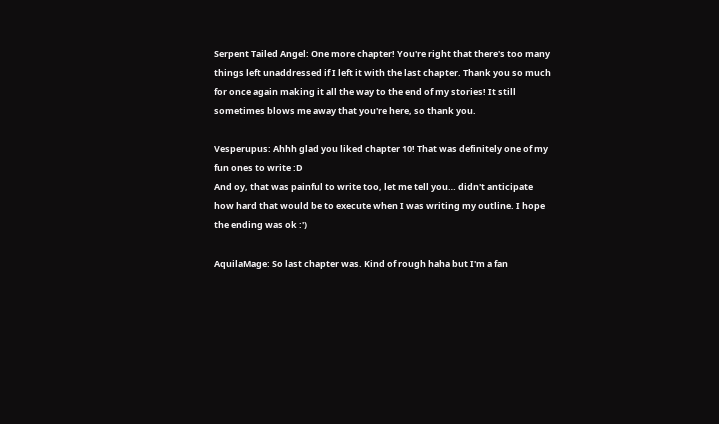Serpent Tailed Angel: One more chapter! You're right that there's too many things left unaddressed if I left it with the last chapter. Thank you so much for once again making it all the way to the end of my stories! It still sometimes blows me away that you're here, so thank you.

Vesperupus: Ahhh glad you liked chapter 10! That was definitely one of my fun ones to write :D
And oy, that was painful to write too, let me tell you… didn't anticipate how hard that would be to execute when I was writing my outline. I hope the ending was ok :')

AquilaMage: So last chapter was. Kind of rough haha but I'm a fan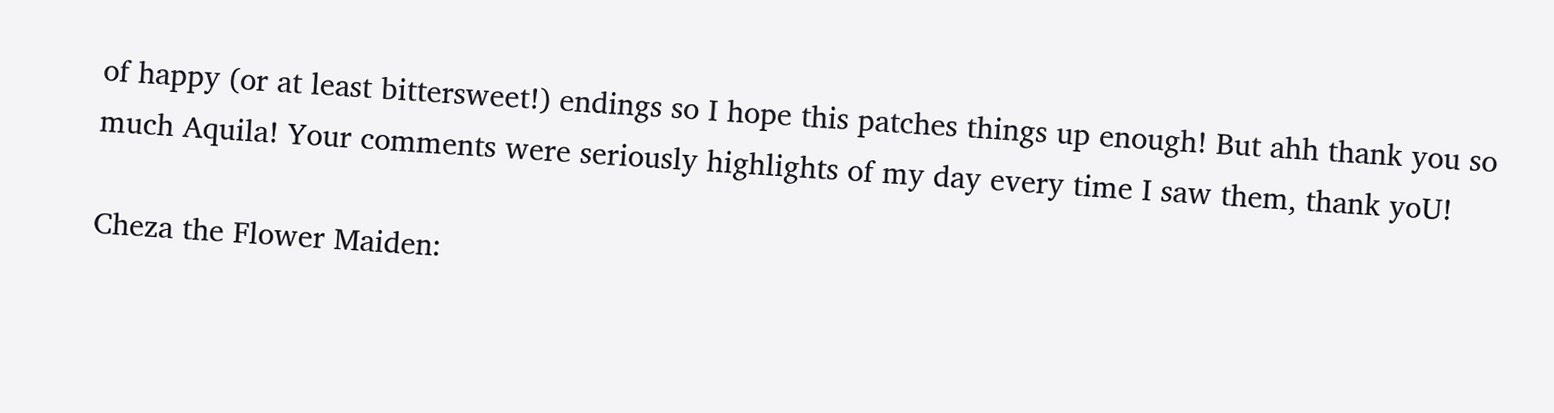of happy (or at least bittersweet!) endings so I hope this patches things up enough! But ahh thank you so much Aquila! Your comments were seriously highlights of my day every time I saw them, thank yoU!

Cheza the Flower Maiden: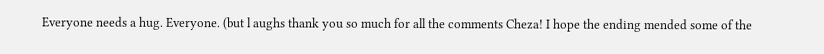Everyone needs a hug. Everyone. (but l aughs thank you so much for all the comments Cheza! I hope the ending mended some of the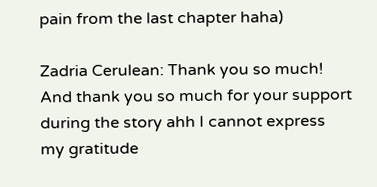pain from the last chapter haha)

Zadria Cerulean: Thank you so much! And thank you so much for your support during the story ahh I cannot express my gratitude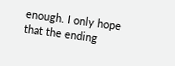enough. I only hope that the ending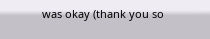was okay (thank you so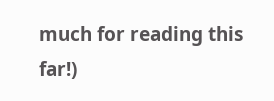much for reading this far!)